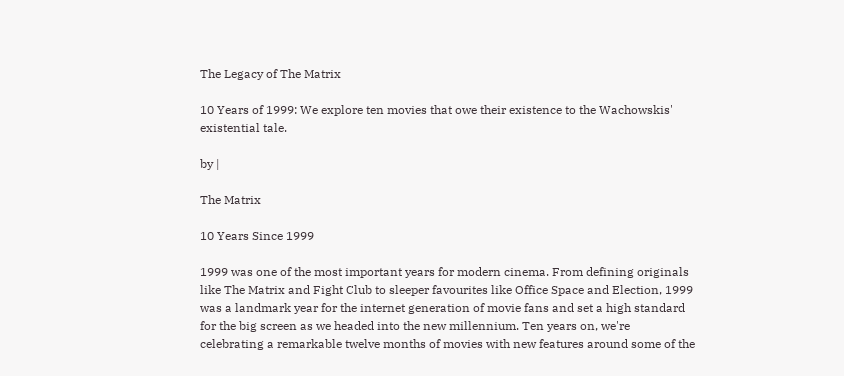The Legacy of The Matrix

10 Years of 1999: We explore ten movies that owe their existence to the Wachowskis' existential tale.

by |

The Matrix

10 Years Since 1999

1999 was one of the most important years for modern cinema. From defining originals like The Matrix and Fight Club to sleeper favourites like Office Space and Election, 1999 was a landmark year for the internet generation of movie fans and set a high standard for the big screen as we headed into the new millennium. Ten years on, we're celebrating a remarkable twelve months of movies with new features around some of the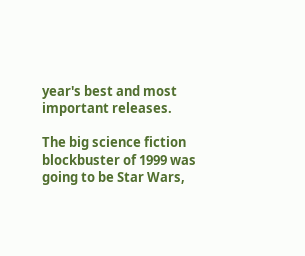year's best and most important releases.

The big science fiction blockbuster of 1999 was going to be Star Wars,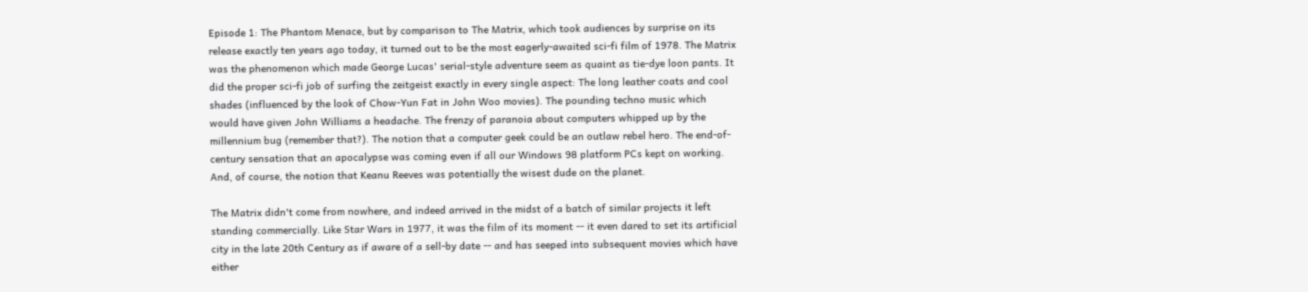Episode 1: The Phantom Menace, but by comparison to The Matrix, which took audiences by surprise on its release exactly ten years ago today, it turned out to be the most eagerly-awaited sci-fi film of 1978. The Matrix was the phenomenon which made George Lucas' serial-style adventure seem as quaint as tie-dye loon pants. It did the proper sci-fi job of surfing the zeitgeist exactly in every single aspect: The long leather coats and cool shades (influenced by the look of Chow-Yun Fat in John Woo movies). The pounding techno music which would have given John Williams a headache. The frenzy of paranoia about computers whipped up by the millennium bug (remember that?). The notion that a computer geek could be an outlaw rebel hero. The end-of-century sensation that an apocalypse was coming even if all our Windows 98 platform PCs kept on working. And, of course, the notion that Keanu Reeves was potentially the wisest dude on the planet.

The Matrix didn't come from nowhere, and indeed arrived in the midst of a batch of similar projects it left standing commercially. Like Star Wars in 1977, it was the film of its moment -- it even dared to set its artificial city in the late 20th Century as if aware of a sell-by date -- and has seeped into subsequent movies which have either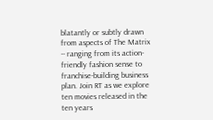blatantly or subtly drawn from aspects of The Matrix -- ranging from its action-friendly fashion sense to franchise-building business plan. Join RT as we explore ten movies released in the ten years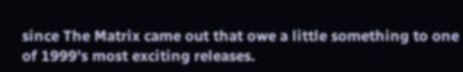since The Matrix came out that owe a little something to one of 1999's most exciting releases.